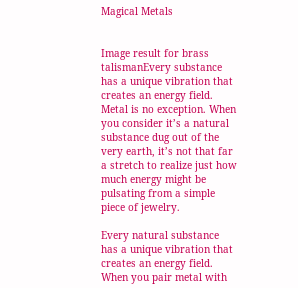Magical Metals


Image result for brass talismanEvery substance has a unique vibration that creates an energy field. Metal is no exception. When you consider it’s a natural substance dug out of the very earth, it’s not that far a stretch to realize just how much energy might be pulsating from a simple piece of jewelry.

Every natural substance has a unique vibration that creates an energy field. When you pair metal with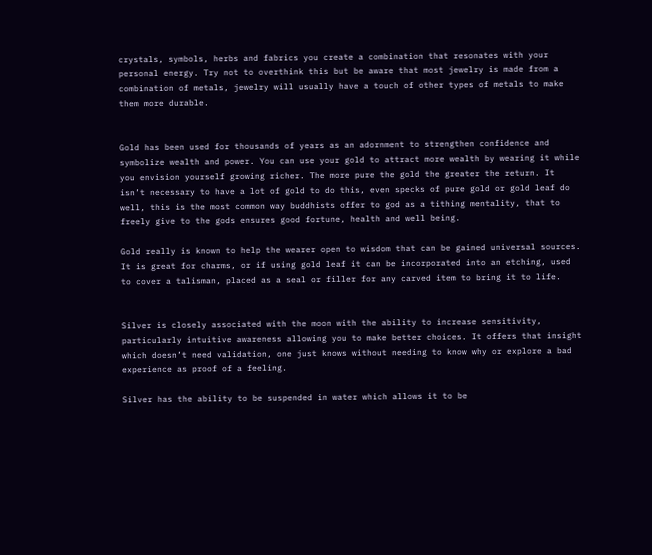crystals, symbols, herbs and fabrics you create a combination that resonates with your personal energy. Try not to overthink this but be aware that most jewelry is made from a combination of metals, jewelry will usually have a touch of other types of metals to make them more durable.


Gold has been used for thousands of years as an adornment to strengthen confidence and symbolize wealth and power. You can use your gold to attract more wealth by wearing it while you envision yourself growing richer. The more pure the gold the greater the return. It isn’t necessary to have a lot of gold to do this, even specks of pure gold or gold leaf do well, this is the most common way buddhists offer to god as a tithing mentality, that to freely give to the gods ensures good fortune, health and well being.

Gold really is known to help the wearer open to wisdom that can be gained universal sources. It is great for charms, or if using gold leaf it can be incorporated into an etching, used to cover a talisman, placed as a seal or filler for any carved item to bring it to life.


Silver is closely associated with the moon with the ability to increase sensitivity, particularly intuitive awareness allowing you to make better choices. It offers that insight which doesn’t need validation, one just knows without needing to know why or explore a bad experience as proof of a feeling.

Silver has the ability to be suspended in water which allows it to be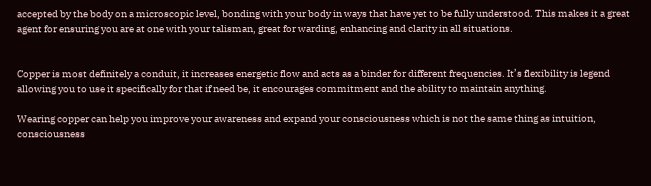accepted by the body on a microscopic level, bonding with your body in ways that have yet to be fully understood. This makes it a great agent for ensuring you are at one with your talisman, great for warding, enhancing and clarity in all situations.


Copper is most definitely a conduit, it increases energetic flow and acts as a binder for different frequencies. It’s flexibility is legend allowing you to use it specifically for that if need be, it encourages commitment and the ability to maintain anything.

Wearing copper can help you improve your awareness and expand your consciousness which is not the same thing as intuition, consciousness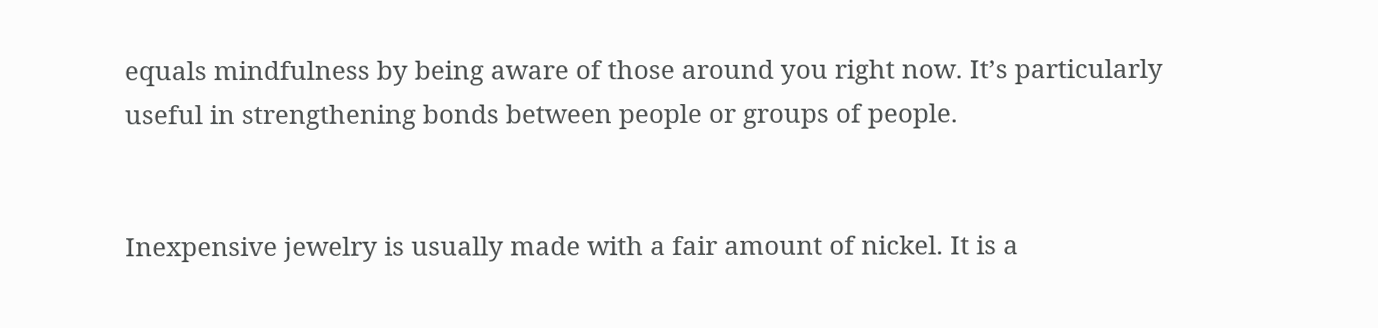equals mindfulness by being aware of those around you right now. It’s particularly useful in strengthening bonds between people or groups of people.


Inexpensive jewelry is usually made with a fair amount of nickel. It is a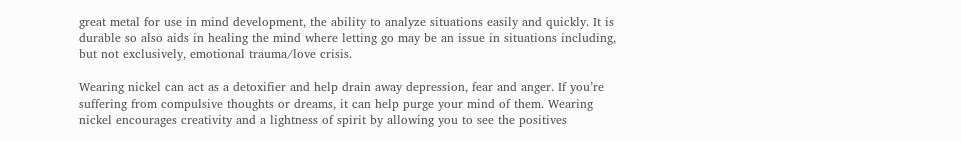great metal for use in mind development, the ability to analyze situations easily and quickly. It is durable so also aids in healing the mind where letting go may be an issue in situations including, but not exclusively, emotional trauma/love crisis.

Wearing nickel can act as a detoxifier and help drain away depression, fear and anger. If you’re suffering from compulsive thoughts or dreams, it can help purge your mind of them. Wearing nickel encourages creativity and a lightness of spirit by allowing you to see the positives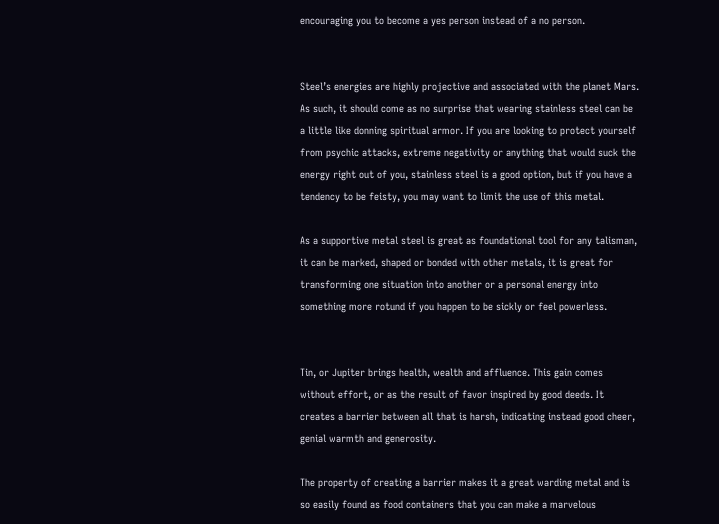encouraging you to become a yes person instead of a no person.


Steel’s energies are highly projective and associated with the planet Mars. As such, it should come as no surprise that wearing stainless steel can be a little like donning spiritual armor. If you are looking to protect yourself from psychic attacks, extreme negativity or anything that would suck the energy right out of you, stainless steel is a good option, but if you have a tendency to be feisty, you may want to limit the use of this metal.

As a supportive metal steel is great as foundational tool for any talisman, it can be marked, shaped or bonded with other metals, it is great for transforming one situation into another or a personal energy into something more rotund if you happen to be sickly or feel powerless.


Tin, or Jupiter brings health, wealth and affluence. This gain comes without effort, or as the result of favor inspired by good deeds. It creates a barrier between all that is harsh, indicating instead good cheer, genial warmth and generosity.

The property of creating a barrier makes it a great warding metal and is so easily found as food containers that you can make a marvelous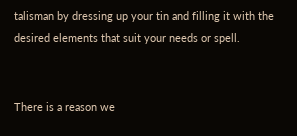talisman by dressing up your tin and filling it with the desired elements that suit your needs or spell.


There is a reason we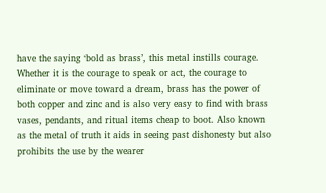have the saying ‘bold as brass’, this metal instills courage. Whether it is the courage to speak or act, the courage to eliminate or move toward a dream, brass has the power of both copper and zinc and is also very easy to find with brass vases, pendants, and ritual items cheap to boot. Also known as the metal of truth it aids in seeing past dishonesty but also prohibits the use by the wearer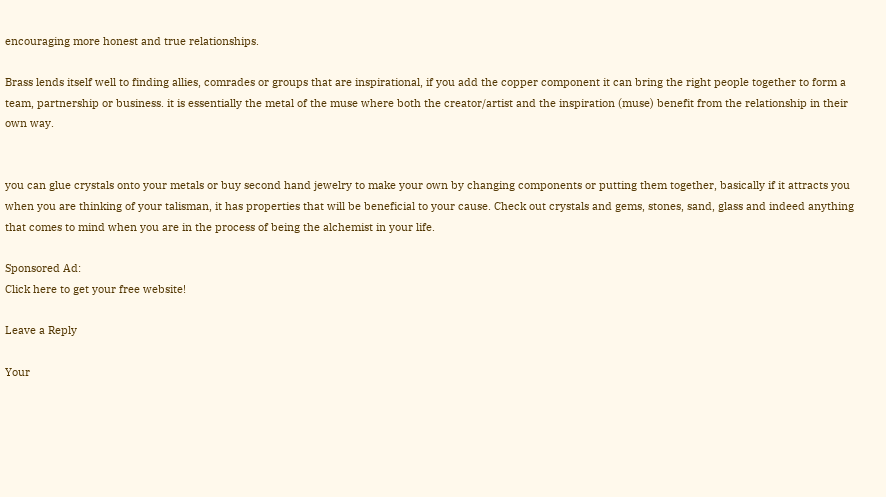encouraging more honest and true relationships.

Brass lends itself well to finding allies, comrades or groups that are inspirational, if you add the copper component it can bring the right people together to form a team, partnership or business. it is essentially the metal of the muse where both the creator/artist and the inspiration (muse) benefit from the relationship in their own way.


you can glue crystals onto your metals or buy second hand jewelry to make your own by changing components or putting them together, basically if it attracts you when you are thinking of your talisman, it has properties that will be beneficial to your cause. Check out crystals and gems, stones, sand, glass and indeed anything that comes to mind when you are in the process of being the alchemist in your life.

Sponsored Ad:
Click here to get your free website!

Leave a Reply

Your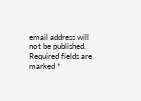email address will not be published. Required fields are marked *